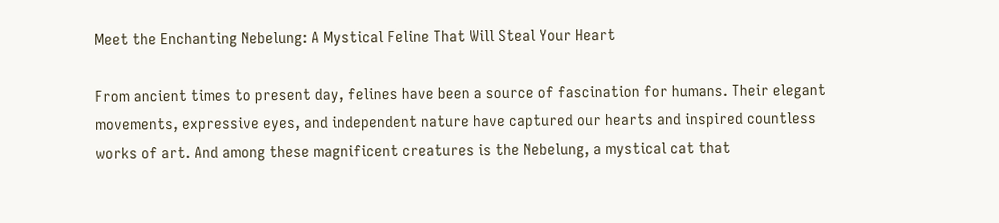Meet the Enchanting Nebelung: A Mystical Feline That Will Steal Your Heart

From ancient times to present day, felines have been a source of fascination for humans. Their elegant movements, expressive eyes, and independent nature have captured our hearts and inspired countless works of art. And among these magnificent creatures is the Nebelung, a mystical cat that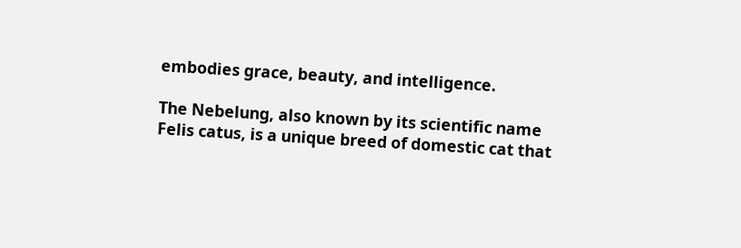embodies grace, beauty, and intelligence.

The Nebelung, also known by its scientific name Felis catus, is a unique breed of domestic cat that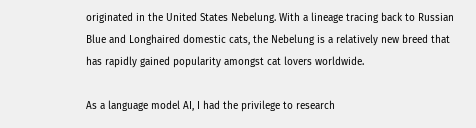originated in the United States Nebelung. With a lineage tracing back to Russian Blue and Longhaired domestic cats, the Nebelung is a relatively new breed that has rapidly gained popularity amongst cat lovers worldwide.

As a language model AI, I had the privilege to research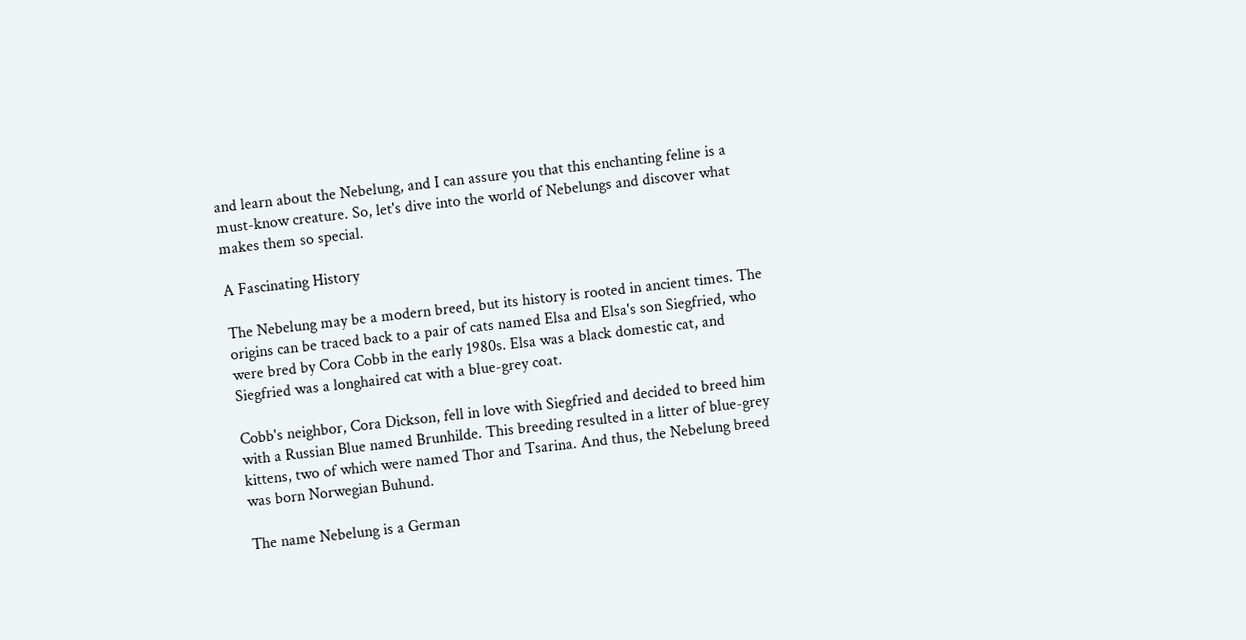and learn about the Nebelung, and I can assure you that this enchanting feline is a must-know creature. So, let's dive into the world of Nebelungs and discover what makes them so special.

A Fascinating History

The Nebelung may be a modern breed, but its history is rooted in ancient times. The origins can be traced back to a pair of cats named Elsa and Elsa's son Siegfried, who were bred by Cora Cobb in the early 1980s. Elsa was a black domestic cat, and Siegfried was a longhaired cat with a blue-grey coat.

Cobb's neighbor, Cora Dickson, fell in love with Siegfried and decided to breed him with a Russian Blue named Brunhilde. This breeding resulted in a litter of blue-grey kittens, two of which were named Thor and Tsarina. And thus, the Nebelung breed was born Norwegian Buhund.

The name Nebelung is a German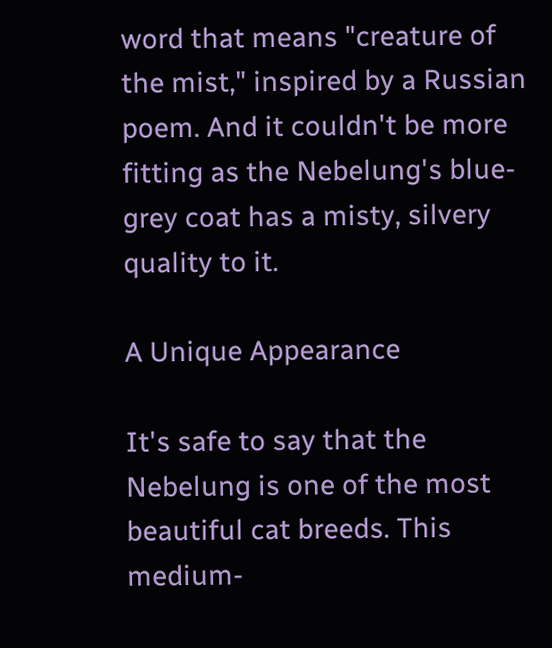word that means "creature of the mist," inspired by a Russian poem. And it couldn't be more fitting as the Nebelung's blue-grey coat has a misty, silvery quality to it.

A Unique Appearance

It's safe to say that the Nebelung is one of the most beautiful cat breeds. This medium-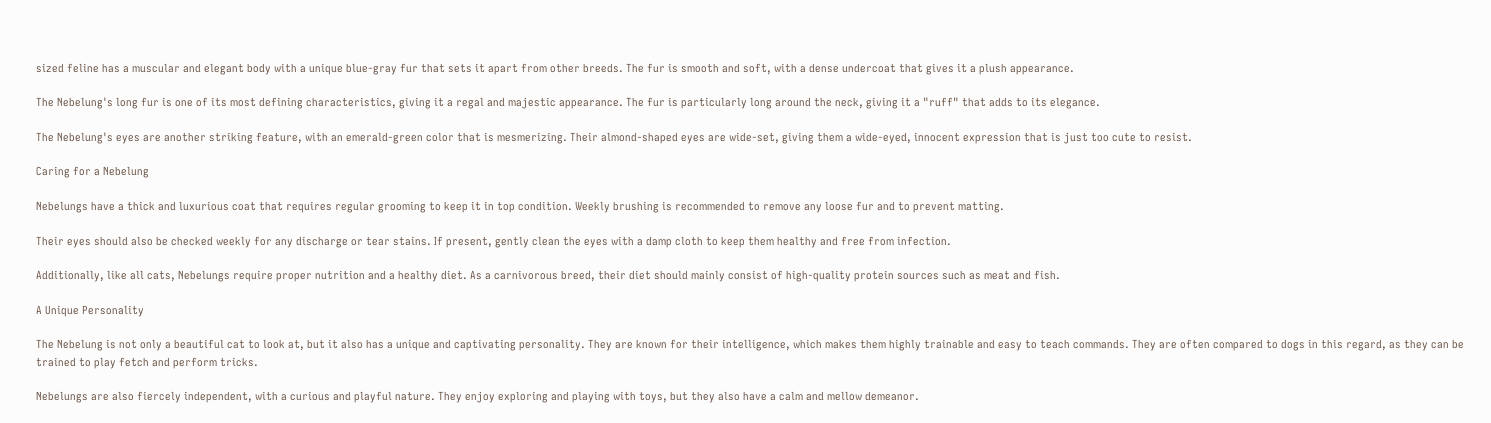sized feline has a muscular and elegant body with a unique blue-gray fur that sets it apart from other breeds. The fur is smooth and soft, with a dense undercoat that gives it a plush appearance.

The Nebelung's long fur is one of its most defining characteristics, giving it a regal and majestic appearance. The fur is particularly long around the neck, giving it a "ruff" that adds to its elegance.

The Nebelung's eyes are another striking feature, with an emerald-green color that is mesmerizing. Their almond-shaped eyes are wide-set, giving them a wide-eyed, innocent expression that is just too cute to resist.

Caring for a Nebelung

Nebelungs have a thick and luxurious coat that requires regular grooming to keep it in top condition. Weekly brushing is recommended to remove any loose fur and to prevent matting.

Their eyes should also be checked weekly for any discharge or tear stains. If present, gently clean the eyes with a damp cloth to keep them healthy and free from infection.

Additionally, like all cats, Nebelungs require proper nutrition and a healthy diet. As a carnivorous breed, their diet should mainly consist of high-quality protein sources such as meat and fish.

A Unique Personality

The Nebelung is not only a beautiful cat to look at, but it also has a unique and captivating personality. They are known for their intelligence, which makes them highly trainable and easy to teach commands. They are often compared to dogs in this regard, as they can be trained to play fetch and perform tricks.

Nebelungs are also fiercely independent, with a curious and playful nature. They enjoy exploring and playing with toys, but they also have a calm and mellow demeanor.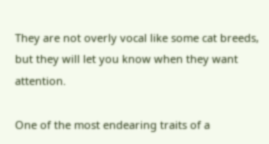They are not overly vocal like some cat breeds, but they will let you know when they want attention.

One of the most endearing traits of a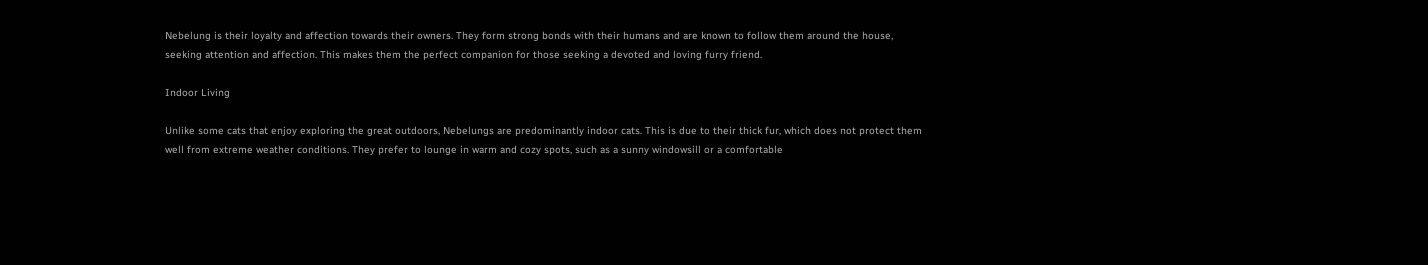Nebelung is their loyalty and affection towards their owners. They form strong bonds with their humans and are known to follow them around the house, seeking attention and affection. This makes them the perfect companion for those seeking a devoted and loving furry friend.

Indoor Living

Unlike some cats that enjoy exploring the great outdoors, Nebelungs are predominantly indoor cats. This is due to their thick fur, which does not protect them well from extreme weather conditions. They prefer to lounge in warm and cozy spots, such as a sunny windowsill or a comfortable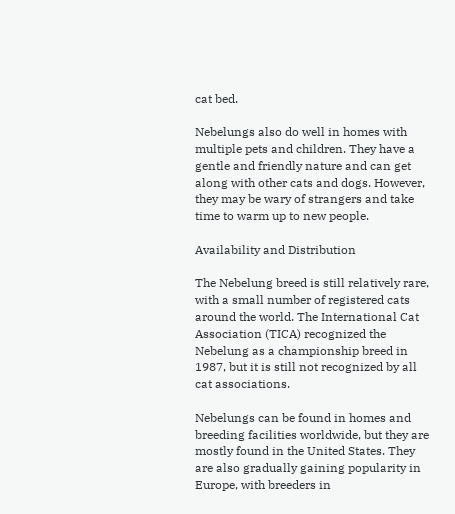cat bed.

Nebelungs also do well in homes with multiple pets and children. They have a gentle and friendly nature and can get along with other cats and dogs. However, they may be wary of strangers and take time to warm up to new people.

Availability and Distribution

The Nebelung breed is still relatively rare, with a small number of registered cats around the world. The International Cat Association (TICA) recognized the Nebelung as a championship breed in 1987, but it is still not recognized by all cat associations.

Nebelungs can be found in homes and breeding facilities worldwide, but they are mostly found in the United States. They are also gradually gaining popularity in Europe, with breeders in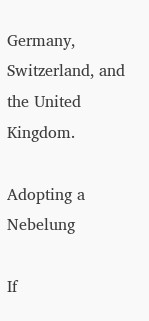Germany, Switzerland, and the United Kingdom.

Adopting a Nebelung

If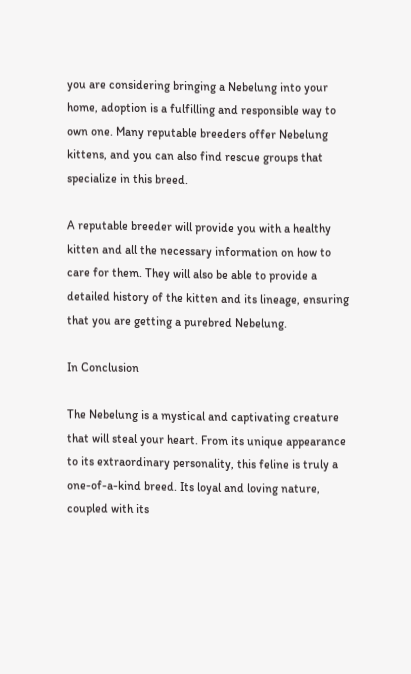you are considering bringing a Nebelung into your home, adoption is a fulfilling and responsible way to own one. Many reputable breeders offer Nebelung kittens, and you can also find rescue groups that specialize in this breed.

A reputable breeder will provide you with a healthy kitten and all the necessary information on how to care for them. They will also be able to provide a detailed history of the kitten and its lineage, ensuring that you are getting a purebred Nebelung.

In Conclusion

The Nebelung is a mystical and captivating creature that will steal your heart. From its unique appearance to its extraordinary personality, this feline is truly a one-of-a-kind breed. Its loyal and loving nature, coupled with its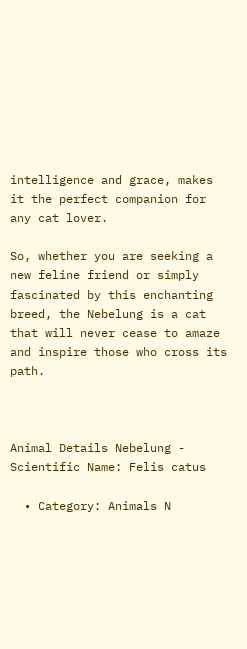intelligence and grace, makes it the perfect companion for any cat lover.

So, whether you are seeking a new feline friend or simply fascinated by this enchanting breed, the Nebelung is a cat that will never cease to amaze and inspire those who cross its path.



Animal Details Nebelung - Scientific Name: Felis catus

  • Category: Animals N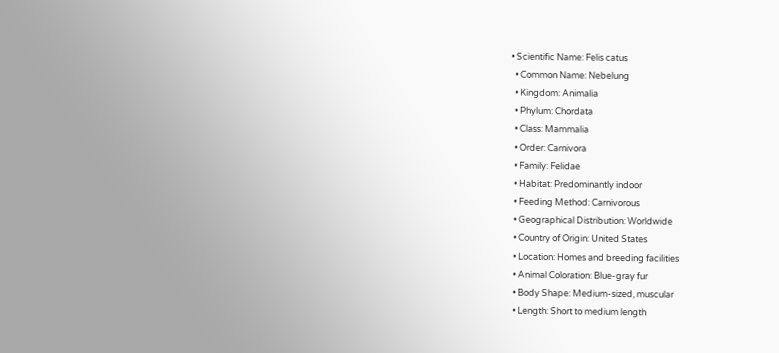• Scientific Name: Felis catus
  • Common Name: Nebelung
  • Kingdom: Animalia
  • Phylum: Chordata
  • Class: Mammalia
  • Order: Carnivora
  • Family: Felidae
  • Habitat: Predominantly indoor
  • Feeding Method: Carnivorous
  • Geographical Distribution: Worldwide
  • Country of Origin: United States
  • Location: Homes and breeding facilities
  • Animal Coloration: Blue-gray fur
  • Body Shape: Medium-sized, muscular
  • Length: Short to medium length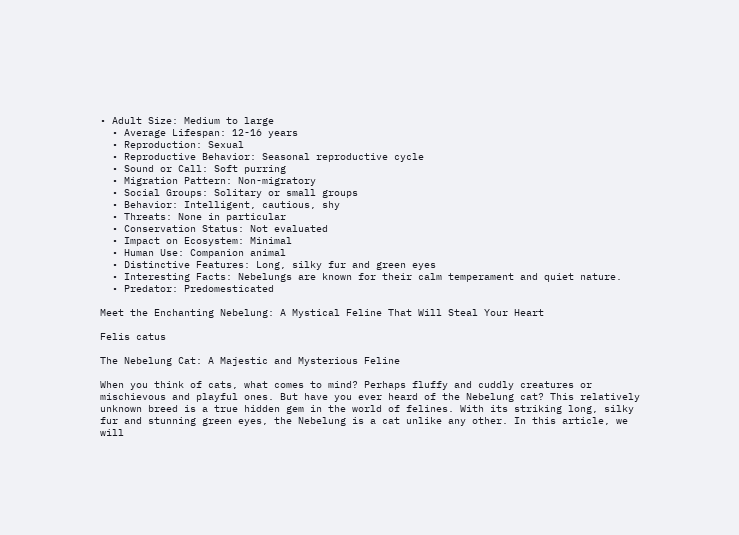• Adult Size: Medium to large
  • Average Lifespan: 12-16 years
  • Reproduction: Sexual
  • Reproductive Behavior: Seasonal reproductive cycle
  • Sound or Call: Soft purring
  • Migration Pattern: Non-migratory
  • Social Groups: Solitary or small groups
  • Behavior: Intelligent, cautious, shy
  • Threats: None in particular
  • Conservation Status: Not evaluated
  • Impact on Ecosystem: Minimal
  • Human Use: Companion animal
  • Distinctive Features: Long, silky fur and green eyes
  • Interesting Facts: Nebelungs are known for their calm temperament and quiet nature.
  • Predator: Predomesticated

Meet the Enchanting Nebelung: A Mystical Feline That Will Steal Your Heart

Felis catus

The Nebelung Cat: A Majestic and Mysterious Feline

When you think of cats, what comes to mind? Perhaps fluffy and cuddly creatures or mischievous and playful ones. But have you ever heard of the Nebelung cat? This relatively unknown breed is a true hidden gem in the world of felines. With its striking long, silky fur and stunning green eyes, the Nebelung is a cat unlike any other. In this article, we will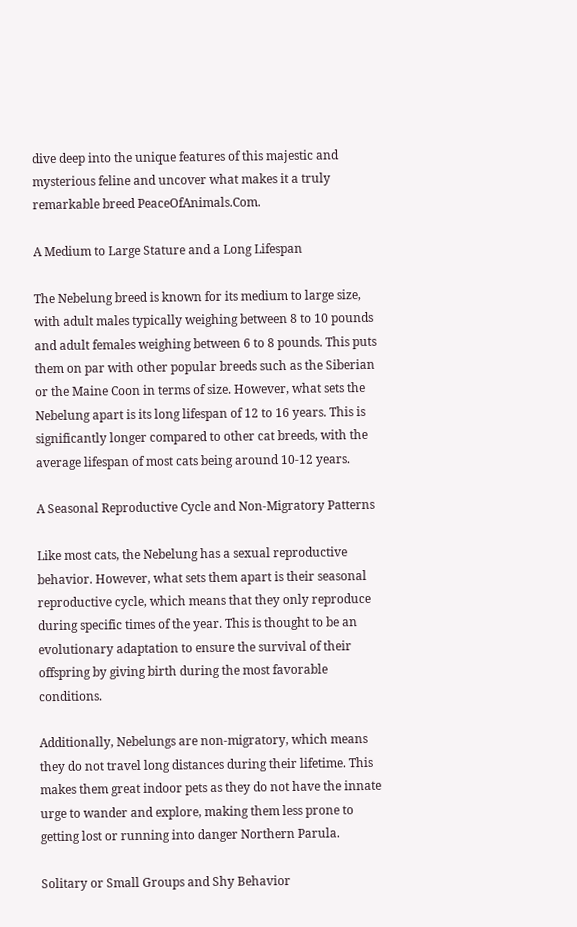dive deep into the unique features of this majestic and mysterious feline and uncover what makes it a truly remarkable breed PeaceOfAnimals.Com.

A Medium to Large Stature and a Long Lifespan

The Nebelung breed is known for its medium to large size, with adult males typically weighing between 8 to 10 pounds and adult females weighing between 6 to 8 pounds. This puts them on par with other popular breeds such as the Siberian or the Maine Coon in terms of size. However, what sets the Nebelung apart is its long lifespan of 12 to 16 years. This is significantly longer compared to other cat breeds, with the average lifespan of most cats being around 10-12 years.

A Seasonal Reproductive Cycle and Non-Migratory Patterns

Like most cats, the Nebelung has a sexual reproductive behavior. However, what sets them apart is their seasonal reproductive cycle, which means that they only reproduce during specific times of the year. This is thought to be an evolutionary adaptation to ensure the survival of their offspring by giving birth during the most favorable conditions.

Additionally, Nebelungs are non-migratory, which means they do not travel long distances during their lifetime. This makes them great indoor pets as they do not have the innate urge to wander and explore, making them less prone to getting lost or running into danger Northern Parula.

Solitary or Small Groups and Shy Behavior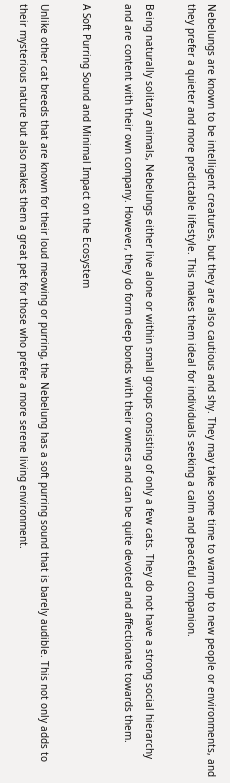Nebelungs are known to be intelligent creatures, but they are also cautious and shy. They may take some time to warm up to new people or environments, and they prefer a quieter and more predictable lifestyle. This makes them ideal for individuals seeking a calm and peaceful companion.

Being naturally solitary animals, Nebelungs either live alone or within small groups consisting of only a few cats. They do not have a strong social hierarchy and are content with their own company. However, they do form deep bonds with their owners and can be quite devoted and affectionate towards them.

A Soft Purring Sound and Minimal Impact on the Ecosystem

Unlike other cat breeds that are known for their loud meowing or purring, the Nebelung has a soft purring sound that is barely audible. This not only adds to their mysterious nature but also makes them a great pet for those who prefer a more serene living environment.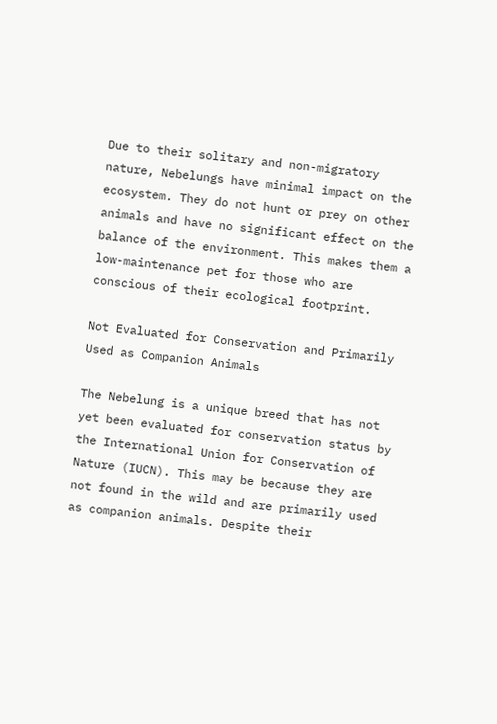Due to their solitary and non-migratory nature, Nebelungs have minimal impact on the ecosystem. They do not hunt or prey on other animals and have no significant effect on the balance of the environment. This makes them a low-maintenance pet for those who are conscious of their ecological footprint.

Not Evaluated for Conservation and Primarily Used as Companion Animals

The Nebelung is a unique breed that has not yet been evaluated for conservation status by the International Union for Conservation of Nature (IUCN). This may be because they are not found in the wild and are primarily used as companion animals. Despite their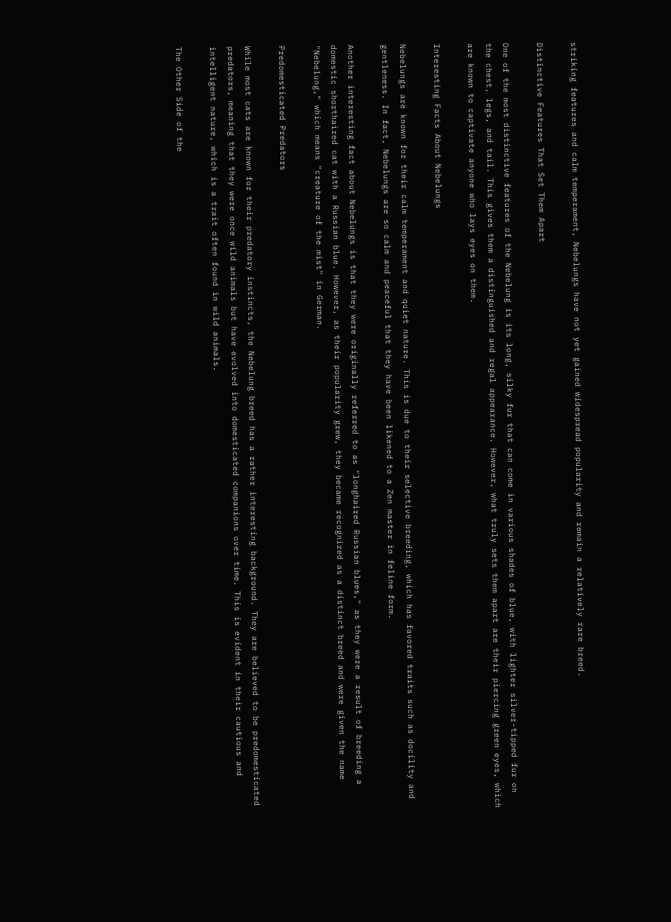striking features and calm temperament, Nebelungs have not yet gained widespread popularity and remain a relatively rare breed.

Distinctive Features That Set Them Apart

One of the most distinctive features of the Nebelung is its long, silky fur that can come in various shades of blue, with lighter silver-tipped fur on the chest, legs, and tail. This gives them a distinguished and regal appearance. However, what truly sets them apart are their piercing green eyes, which are known to captivate anyone who lays eyes on them.

Interesting Facts About Nebelungs

Nebelungs are known for their calm temperament and quiet nature. This is due to their selective breeding, which has favored traits such as docility and gentleness. In fact, Nebelungs are so calm and peaceful that they have been likened to a Zen master in feline form.

Another interesting fact about Nebelungs is that they were originally referred to as "longhaired Russian blues," as they were a result of breeding a domestic shorthaired cat with a Russian blue. However, as their popularity grew, they became recognized as a distinct breed and were given the name "Nebelung," which means "creature of the mist" in German.

Predomesticated Predators

While most cats are known for their predatory instincts, the Nebelung breed has a rather interesting background. They are believed to be predomesticated predators, meaning that they were once wild animals but have evolved into domesticated companions over time. This is evident in their cautious and intelligent nature, which is a trait often found in wild animals.

The Other Side of the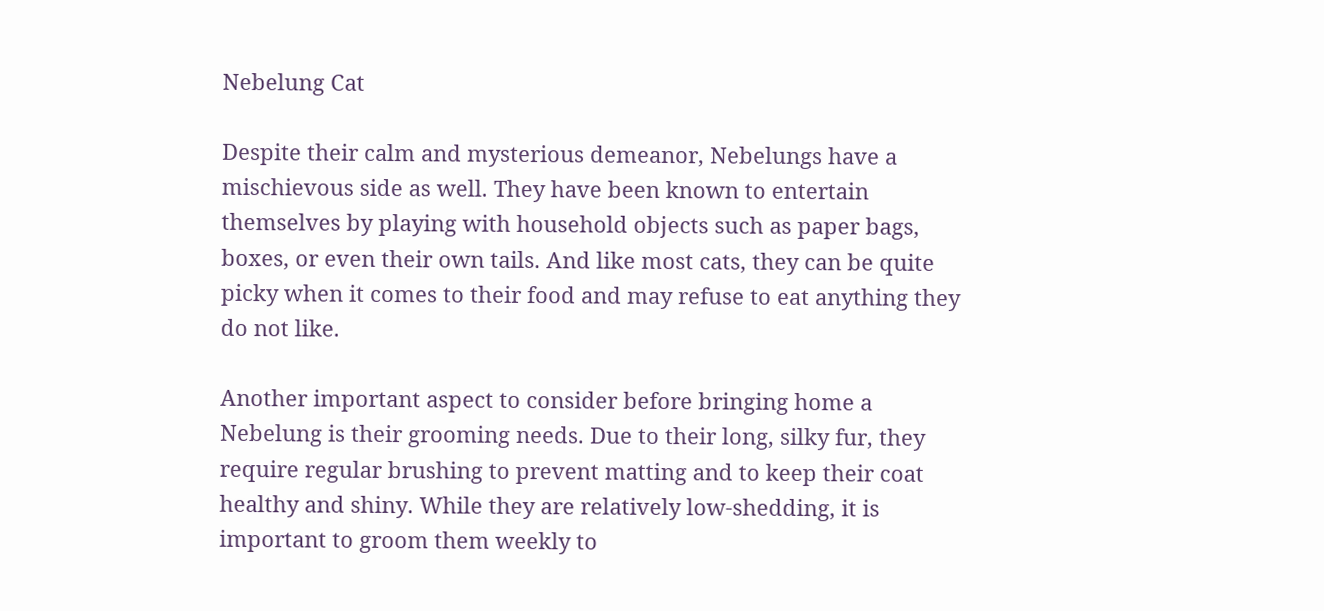Nebelung Cat

Despite their calm and mysterious demeanor, Nebelungs have a mischievous side as well. They have been known to entertain themselves by playing with household objects such as paper bags, boxes, or even their own tails. And like most cats, they can be quite picky when it comes to their food and may refuse to eat anything they do not like.

Another important aspect to consider before bringing home a Nebelung is their grooming needs. Due to their long, silky fur, they require regular brushing to prevent matting and to keep their coat healthy and shiny. While they are relatively low-shedding, it is important to groom them weekly to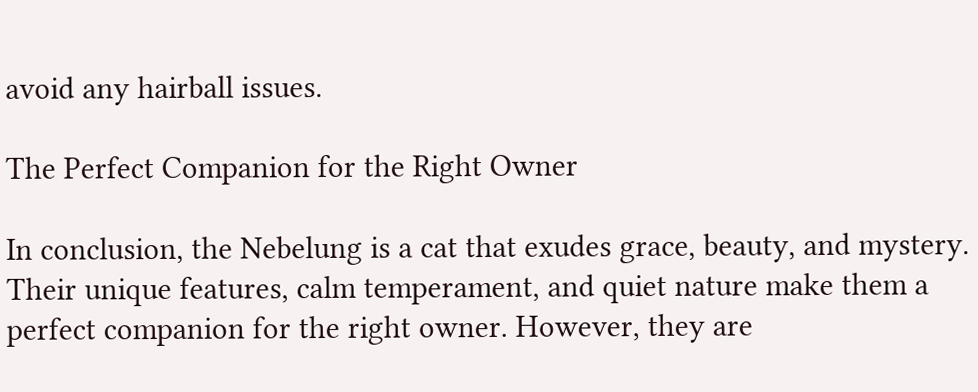avoid any hairball issues.

The Perfect Companion for the Right Owner

In conclusion, the Nebelung is a cat that exudes grace, beauty, and mystery. Their unique features, calm temperament, and quiet nature make them a perfect companion for the right owner. However, they are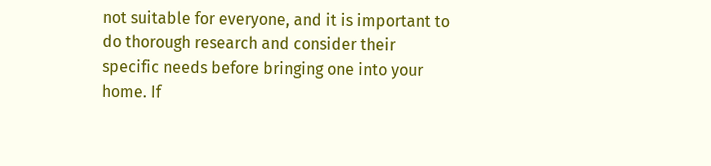not suitable for everyone, and it is important to do thorough research and consider their specific needs before bringing one into your home. If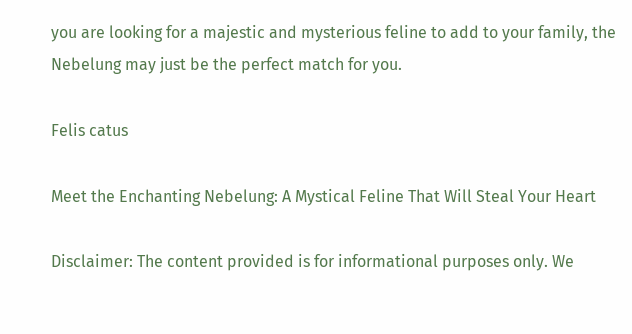you are looking for a majestic and mysterious feline to add to your family, the Nebelung may just be the perfect match for you.

Felis catus

Meet the Enchanting Nebelung: A Mystical Feline That Will Steal Your Heart

Disclaimer: The content provided is for informational purposes only. We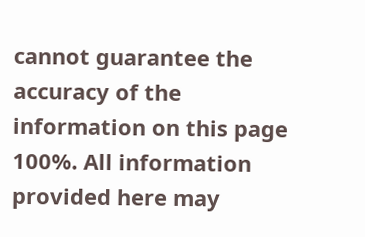cannot guarantee the accuracy of the information on this page 100%. All information provided here may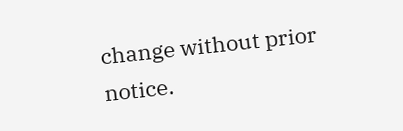change without prior notice.